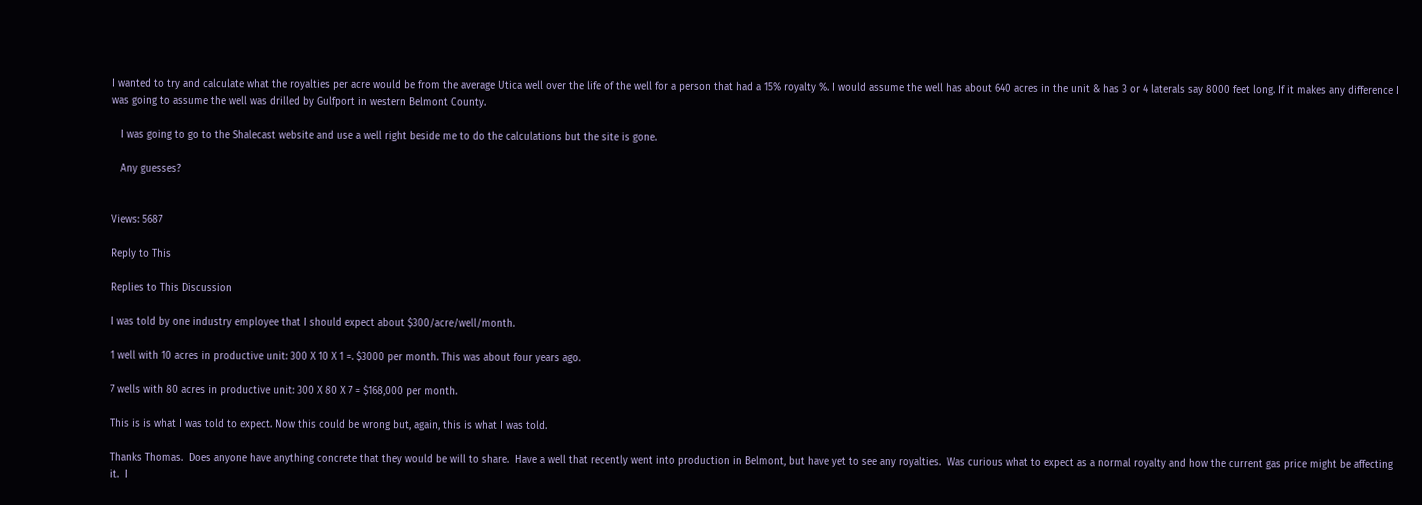I wanted to try and calculate what the royalties per acre would be from the average Utica well over the life of the well for a person that had a 15% royalty %. I would assume the well has about 640 acres in the unit & has 3 or 4 laterals say 8000 feet long. If it makes any difference I was going to assume the well was drilled by Gulfport in western Belmont County.

   I was going to go to the Shalecast website and use a well right beside me to do the calculations but the site is gone.

   Any guesses?


Views: 5687

Reply to This

Replies to This Discussion

I was told by one industry employee that I should expect about $300/acre/well/month.

1 well with 10 acres in productive unit: 300 X 10 X 1 =. $3000 per month. This was about four years ago.

7 wells with 80 acres in productive unit: 300 X 80 X 7 = $168,000 per month.

This is is what I was told to expect. Now this could be wrong but, again, this is what I was told.

Thanks Thomas.  Does anyone have anything concrete that they would be will to share.  Have a well that recently went into production in Belmont, but have yet to see any royalties.  Was curious what to expect as a normal royalty and how the current gas price might be affecting it.  I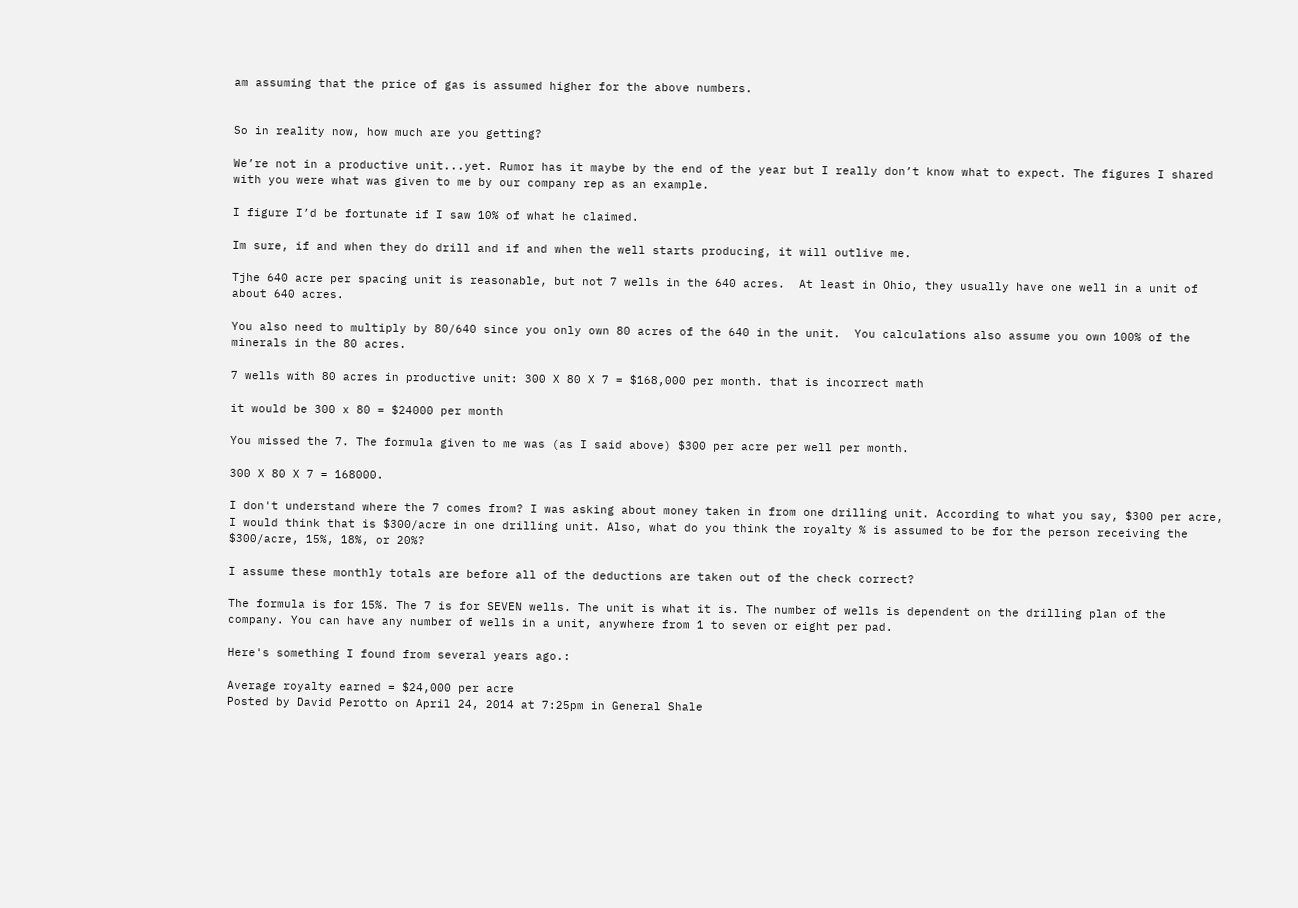am assuming that the price of gas is assumed higher for the above numbers.


So in reality now, how much are you getting?

We’re not in a productive unit...yet. Rumor has it maybe by the end of the year but I really don’t know what to expect. The figures I shared with you were what was given to me by our company rep as an example.

I figure I’d be fortunate if I saw 10% of what he claimed.

Im sure, if and when they do drill and if and when the well starts producing, it will outlive me.

Tjhe 640 acre per spacing unit is reasonable, but not 7 wells in the 640 acres.  At least in Ohio, they usually have one well in a unit of about 640 acres.

You also need to multiply by 80/640 since you only own 80 acres of the 640 in the unit.  You calculations also assume you own 100% of the minerals in the 80 acres.

7 wells with 80 acres in productive unit: 300 X 80 X 7 = $168,000 per month. that is incorrect math

it would be 300 x 80 = $24000 per month

You missed the 7. The formula given to me was (as I said above) $300 per acre per well per month.

300 X 80 X 7 = 168000.

I don't understand where the 7 comes from? I was asking about money taken in from one drilling unit. According to what you say, $300 per acre, I would think that is $300/acre in one drilling unit. Also, what do you think the royalty % is assumed to be for the person receiving the $300/acre, 15%, 18%, or 20%?

I assume these monthly totals are before all of the deductions are taken out of the check correct?

The formula is for 15%. The 7 is for SEVEN wells. The unit is what it is. The number of wells is dependent on the drilling plan of the company. You can have any number of wells in a unit, anywhere from 1 to seven or eight per pad.

Here's something I found from several years ago.:

Average royalty earned = $24,000 per acre
Posted by David Perotto on April 24, 2014 at 7:25pm in General Shale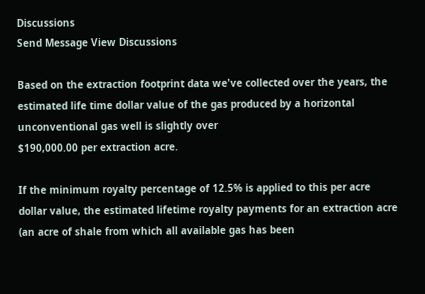Discussions
Send Message View Discussions

Based on the extraction footprint data we've collected over the years, the estimated life time dollar value of the gas produced by a horizontal unconventional gas well is slightly over
$190,000.00 per extraction acre.

If the minimum royalty percentage of 12.5% is applied to this per acre dollar value, the estimated lifetime royalty payments for an extraction acre (an acre of shale from which all available gas has been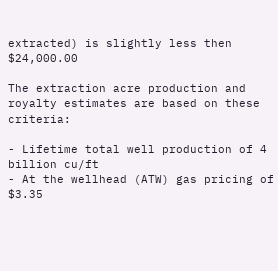extracted) is slightly less then $24,000.00

The extraction acre production and royalty estimates are based on these criteria:

- Lifetime total well production of 4 billion cu/ft
- At the wellhead (ATW) gas pricing of $3.35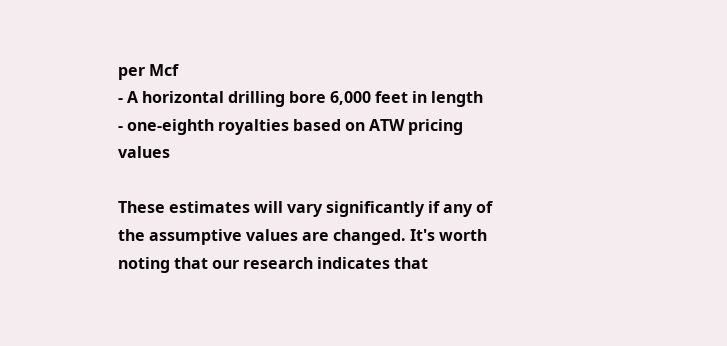per Mcf
- A horizontal drilling bore 6,000 feet in length
- one-eighth royalties based on ATW pricing values

These estimates will vary significantly if any of the assumptive values are changed. It's worth noting that our research indicates that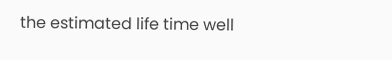the estimated life time well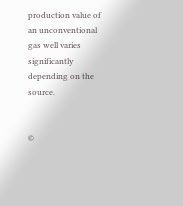production value of an unconventional gas well varies significantly depending on the source.


©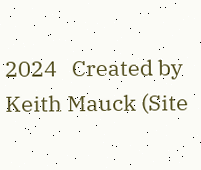2024   Created by Keith Mauck (Site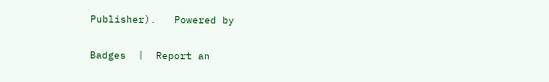Publisher).   Powered by

Badges  |  Report an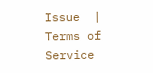Issue  |  Terms of Service